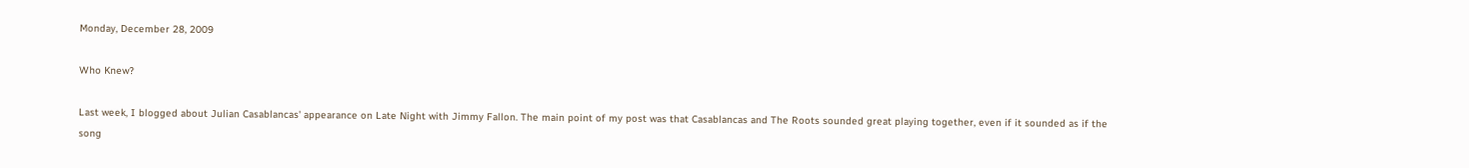Monday, December 28, 2009

Who Knew?

Last week, I blogged about Julian Casablancas' appearance on Late Night with Jimmy Fallon. The main point of my post was that Casablancas and The Roots sounded great playing together, even if it sounded as if the song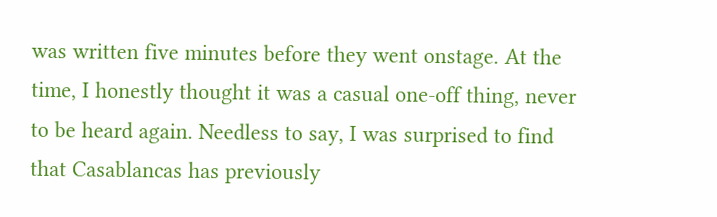was written five minutes before they went onstage. At the time, I honestly thought it was a casual one-off thing, never to be heard again. Needless to say, I was surprised to find that Casablancas has previously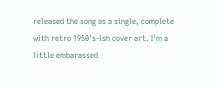released the song as a single, complete with retro 1950's-ish cover art. I'm a little embarassed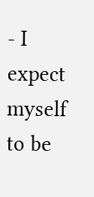- I expect myself to be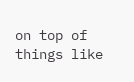on top of things like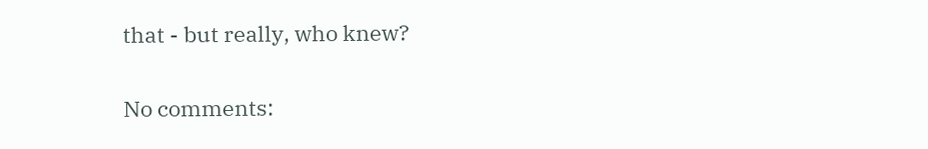that - but really, who knew?

No comments: